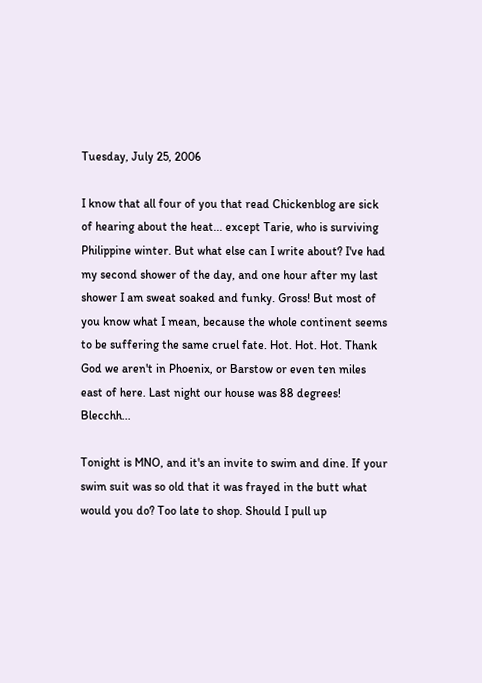Tuesday, July 25, 2006

I know that all four of you that read Chickenblog are sick of hearing about the heat... except Tarie, who is surviving Philippine winter. But what else can I write about? I've had my second shower of the day, and one hour after my last shower I am sweat soaked and funky. Gross! But most of you know what I mean, because the whole continent seems to be suffering the same cruel fate. Hot. Hot. Hot. Thank God we aren't in Phoenix, or Barstow or even ten miles east of here. Last night our house was 88 degrees! Blecchh...

Tonight is MNO, and it's an invite to swim and dine. If your swim suit was so old that it was frayed in the butt what would you do? Too late to shop. Should I pull up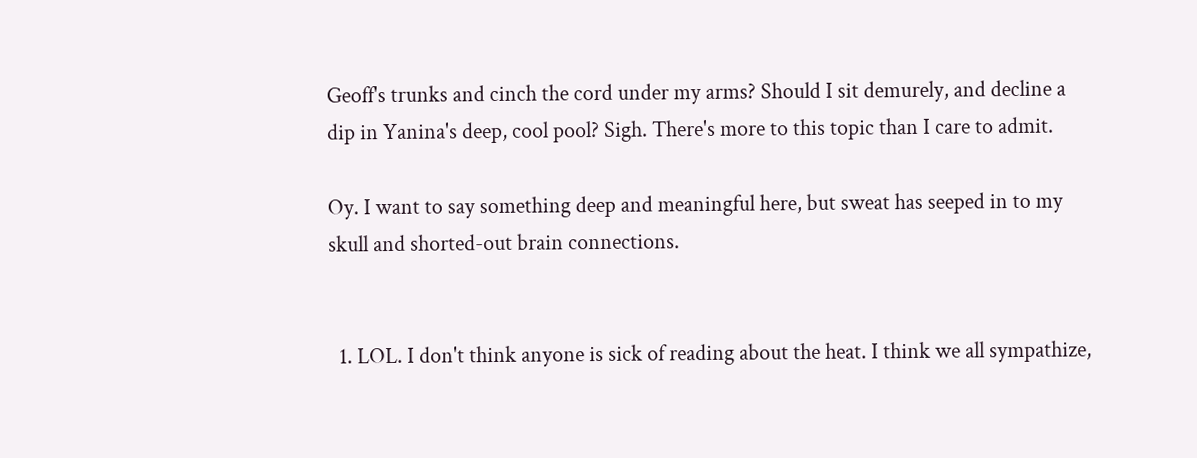Geoff's trunks and cinch the cord under my arms? Should I sit demurely, and decline a dip in Yanina's deep, cool pool? Sigh. There's more to this topic than I care to admit.

Oy. I want to say something deep and meaningful here, but sweat has seeped in to my skull and shorted-out brain connections.


  1. LOL. I don't think anyone is sick of reading about the heat. I think we all sympathize,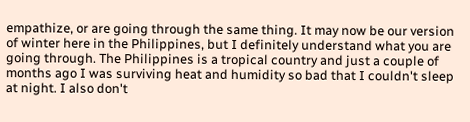empathize, or are going through the same thing. It may now be our version of winter here in the Philippines, but I definitely understand what you are going through. The Philippines is a tropical country and just a couple of months ago I was surviving heat and humidity so bad that I couldn't sleep at night. I also don't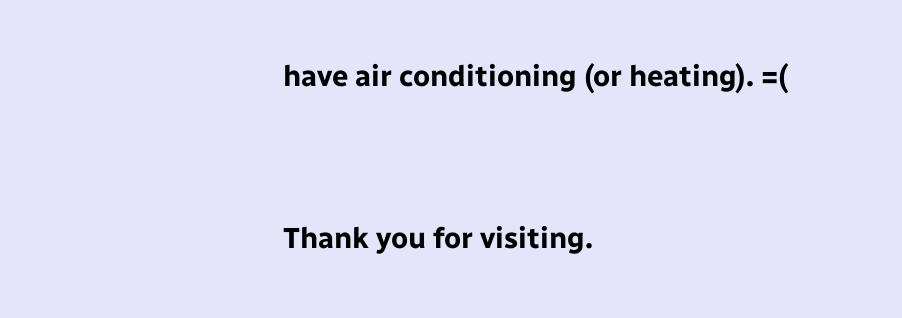have air conditioning (or heating). =(


Thank you for visiting.